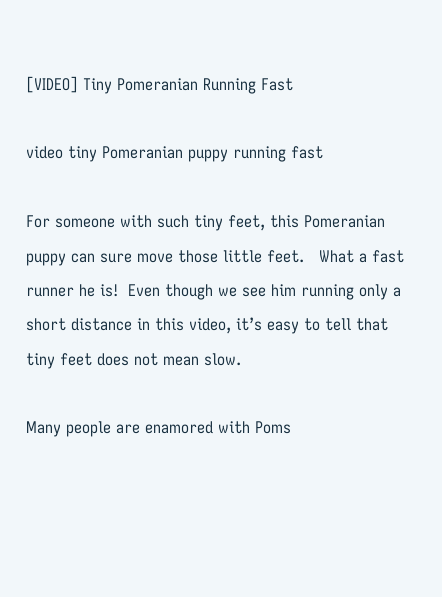[VIDEO] Tiny Pomeranian Running Fast

video tiny Pomeranian puppy running fast

For someone with such tiny feet, this Pomeranian puppy can sure move those little feet.   What a fast runner he is!  Even though we see him running only a short distance in this video, it’s easy to tell that tiny feet does not mean slow.

Many people are enamored with Poms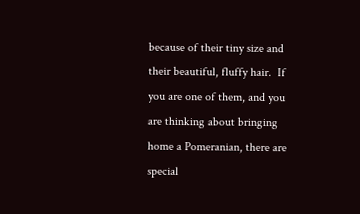because of their tiny size and their beautiful, fluffy hair.  If you are one of them, and you are thinking about bringing home a Pomeranian, there are special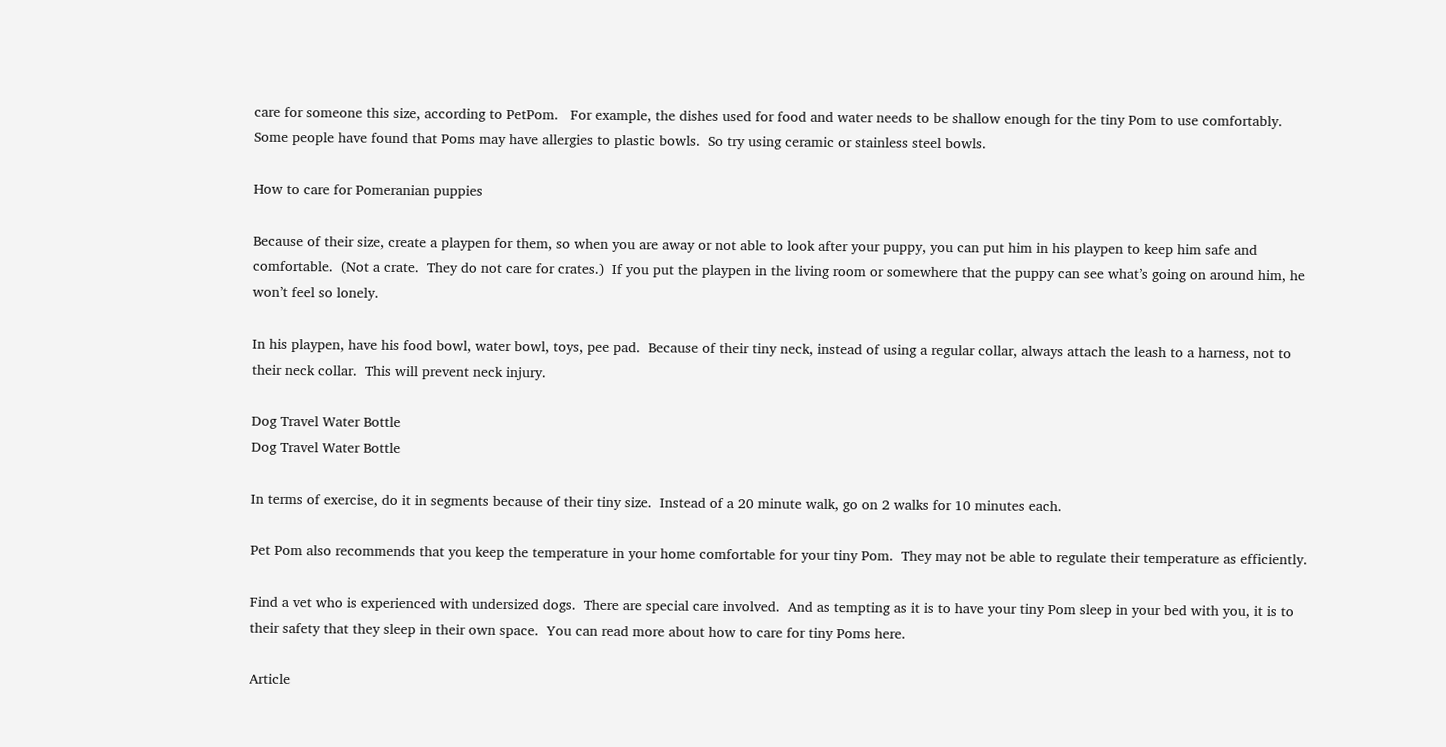care for someone this size, according to PetPom.   For example, the dishes used for food and water needs to be shallow enough for the tiny Pom to use comfortably.  Some people have found that Poms may have allergies to plastic bowls.  So try using ceramic or stainless steel bowls.

How to care for Pomeranian puppies

Because of their size, create a playpen for them, so when you are away or not able to look after your puppy, you can put him in his playpen to keep him safe and comfortable.  (Not a crate.  They do not care for crates.)  If you put the playpen in the living room or somewhere that the puppy can see what’s going on around him, he won’t feel so lonely.

In his playpen, have his food bowl, water bowl, toys, pee pad.  Because of their tiny neck, instead of using a regular collar, always attach the leash to a harness, not to their neck collar.  This will prevent neck injury.

Dog Travel Water Bottle
Dog Travel Water Bottle

In terms of exercise, do it in segments because of their tiny size.  Instead of a 20 minute walk, go on 2 walks for 10 minutes each.

Pet Pom also recommends that you keep the temperature in your home comfortable for your tiny Pom.  They may not be able to regulate their temperature as efficiently.

Find a vet who is experienced with undersized dogs.  There are special care involved.  And as tempting as it is to have your tiny Pom sleep in your bed with you, it is to their safety that they sleep in their own space.  You can read more about how to care for tiny Poms here.

Article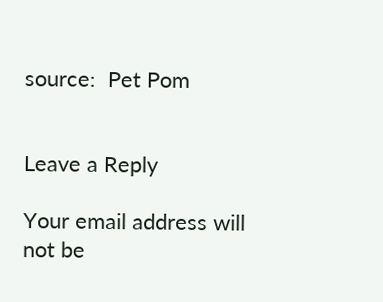source:  Pet Pom


Leave a Reply

Your email address will not be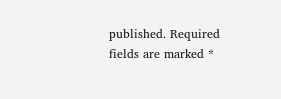published. Required fields are marked *